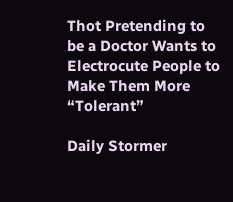Thot Pretending to be a Doctor Wants to Electrocute People to Make Them More “Tolerant”

Daily Stormer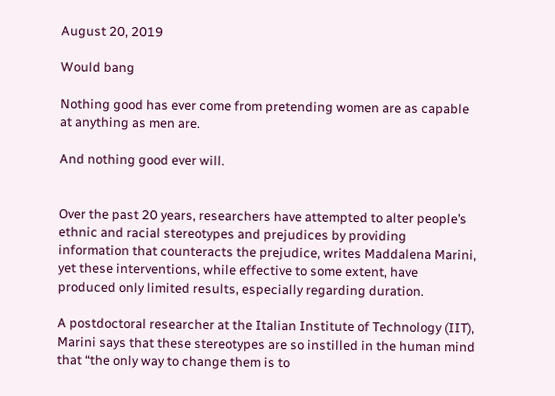August 20, 2019

Would bang

Nothing good has ever come from pretending women are as capable at anything as men are.

And nothing good ever will.


Over the past 20 years, researchers have attempted to alter people’s ethnic and racial stereotypes and prejudices by providing information that counteracts the prejudice, writes Maddalena Marini, yet these interventions, while effective to some extent, have produced only limited results, especially regarding duration.

A postdoctoral researcher at the Italian Institute of Technology (IIT), Marini says that these stereotypes are so instilled in the human mind that “the only way to change them is to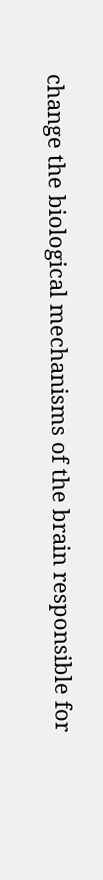change the biological mechanisms of the brain responsible for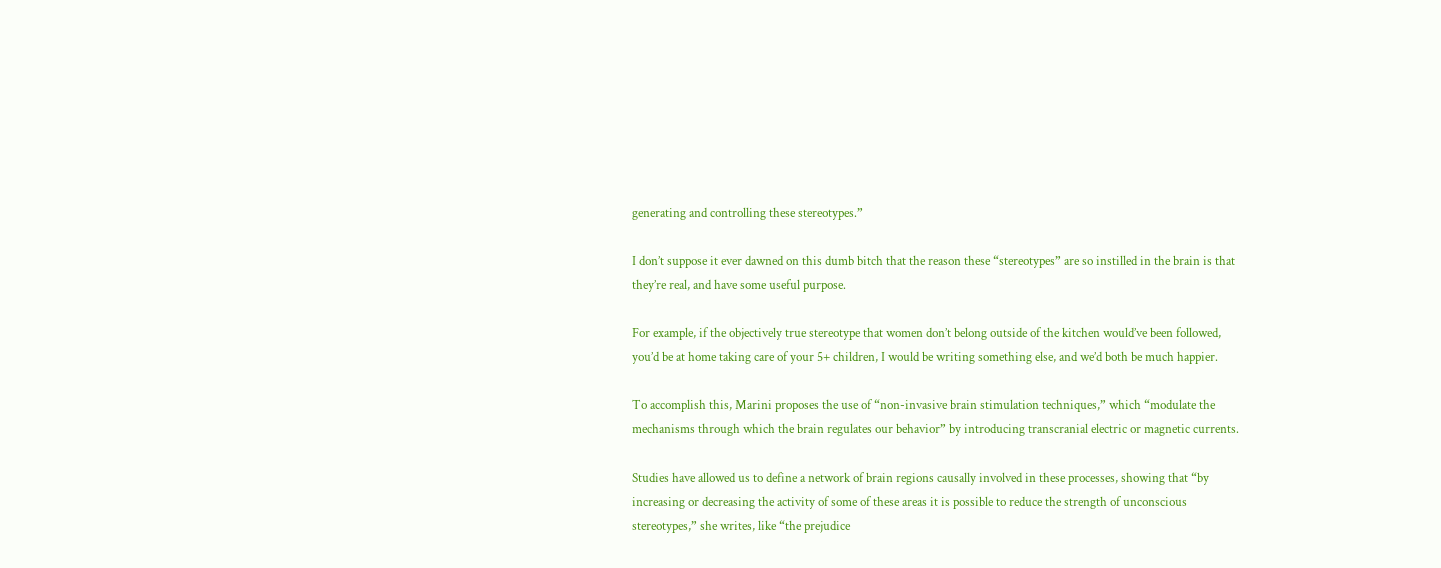generating and controlling these stereotypes.”

I don’t suppose it ever dawned on this dumb bitch that the reason these “stereotypes” are so instilled in the brain is that they’re real, and have some useful purpose.

For example, if the objectively true stereotype that women don’t belong outside of the kitchen would’ve been followed, you’d be at home taking care of your 5+ children, I would be writing something else, and we’d both be much happier.

To accomplish this, Marini proposes the use of “non-invasive brain stimulation techniques,” which “modulate the mechanisms through which the brain regulates our behavior” by introducing transcranial electric or magnetic currents.

Studies have allowed us to define a network of brain regions causally involved in these processes, showing that “by increasing or decreasing the activity of some of these areas it is possible to reduce the strength of unconscious stereotypes,” she writes, like “the prejudice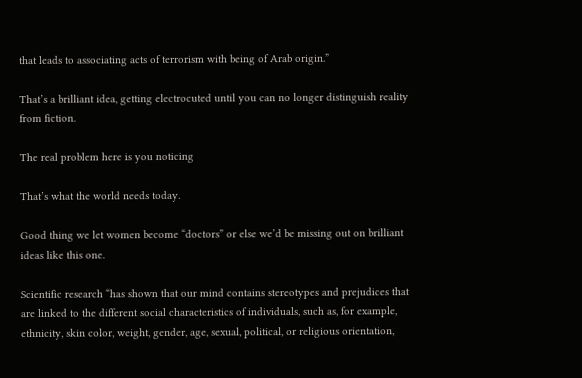that leads to associating acts of terrorism with being of Arab origin.”

That’s a brilliant idea, getting electrocuted until you can no longer distinguish reality from fiction.

The real problem here is you noticing

That’s what the world needs today.

Good thing we let women become “doctors” or else we’d be missing out on brilliant ideas like this one.

Scientific research “has shown that our mind contains stereotypes and prejudices that are linked to the different social characteristics of individuals, such as, for example, ethnicity, skin color, weight, gender, age, sexual, political, or religious orientation,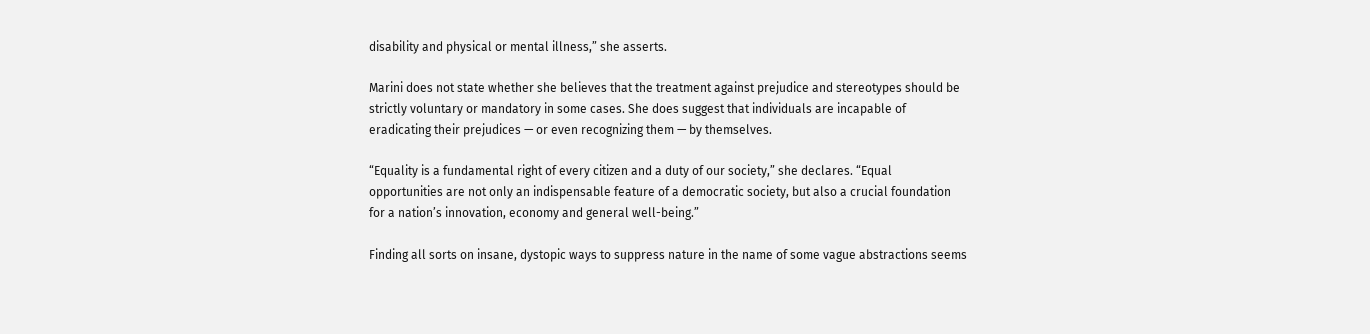disability and physical or mental illness,” she asserts.

Marini does not state whether she believes that the treatment against prejudice and stereotypes should be strictly voluntary or mandatory in some cases. She does suggest that individuals are incapable of eradicating their prejudices — or even recognizing them — by themselves.

“Equality is a fundamental right of every citizen and a duty of our society,” she declares. “Equal opportunities are not only an indispensable feature of a democratic society, but also a crucial foundation for a nation’s innovation, economy and general well-being.”

Finding all sorts on insane, dystopic ways to suppress nature in the name of some vague abstractions seems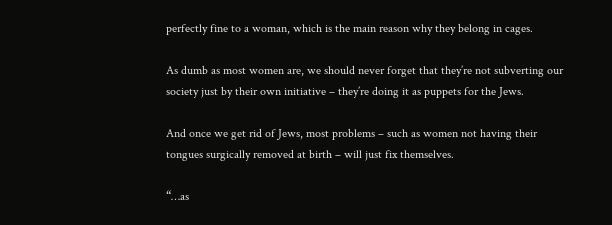perfectly fine to a woman, which is the main reason why they belong in cages.

As dumb as most women are, we should never forget that they’re not subverting our society just by their own initiative – they’re doing it as puppets for the Jews.

And once we get rid of Jews, most problems – such as women not having their tongues surgically removed at birth – will just fix themselves.

“…as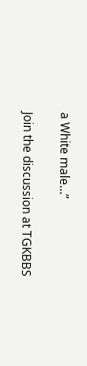a White male…”

Join the discussion at TGKBBS